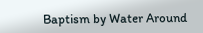Baptism by Water Around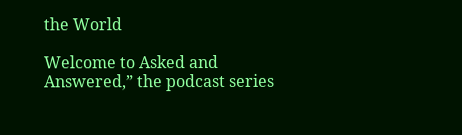the World

Welcome to Asked and Answered,” the podcast series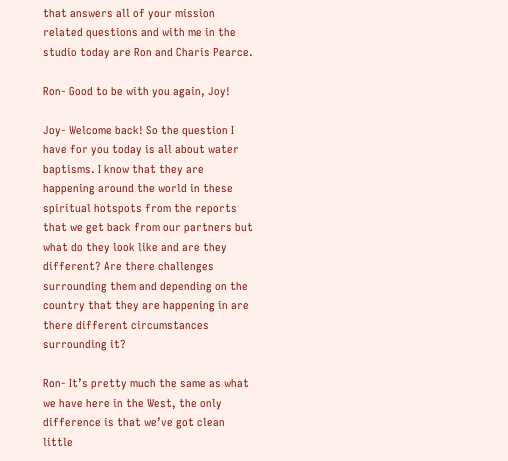that answers all of your mission related questions and with me in the studio today are Ron and Charis Pearce.

Ron- Good to be with you again, Joy!

Joy- Welcome back! So the question I have for you today is all about water baptisms. I know that they are happening around the world in these spiritual hotspots from the reports that we get back from our partners but what do they look like and are they different? Are there challenges surrounding them and depending on the country that they are happening in are there different circumstances surrounding it?

Ron- It’s pretty much the same as what we have here in the West, the only difference is that we’ve got clean little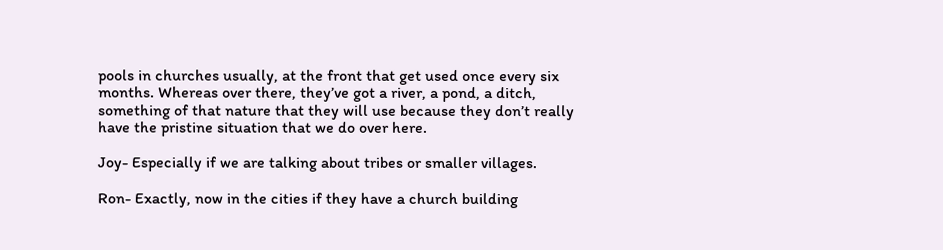pools in churches usually, at the front that get used once every six months. Whereas over there, they’ve got a river, a pond, a ditch, something of that nature that they will use because they don’t really have the pristine situation that we do over here.

Joy- Especially if we are talking about tribes or smaller villages.

Ron- Exactly, now in the cities if they have a church building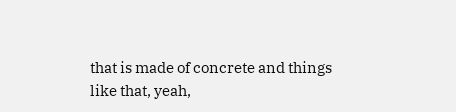that is made of concrete and things like that, yeah,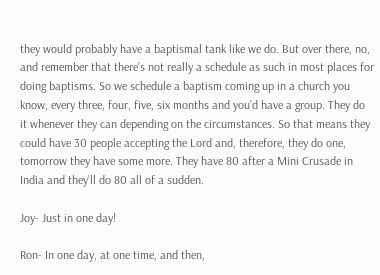they would probably have a baptismal tank like we do. But over there, no, and remember that there’s not really a schedule as such in most places for doing baptisms. So we schedule a baptism coming up in a church you know, every three, four, five, six months and you’d have a group. They do it whenever they can depending on the circumstances. So that means they could have 30 people accepting the Lord and, therefore, they do one, tomorrow they have some more. They have 80 after a Mini Crusade in India and they’ll do 80 all of a sudden.

Joy- Just in one day!

Ron- In one day, at one time, and then,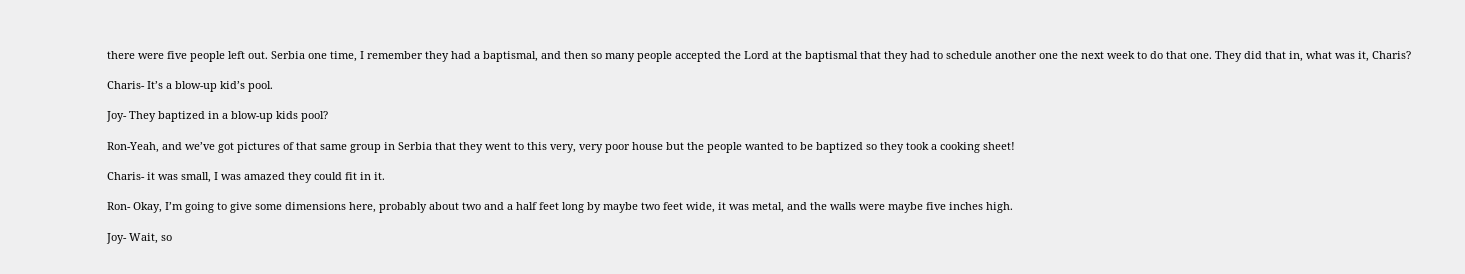there were five people left out. Serbia one time, I remember they had a baptismal, and then so many people accepted the Lord at the baptismal that they had to schedule another one the next week to do that one. They did that in, what was it, Charis?

Charis- It’s a blow-up kid’s pool.

Joy- They baptized in a blow-up kids pool?

Ron-Yeah, and we’ve got pictures of that same group in Serbia that they went to this very, very poor house but the people wanted to be baptized so they took a cooking sheet!

Charis- it was small, I was amazed they could fit in it.

Ron- Okay, I’m going to give some dimensions here, probably about two and a half feet long by maybe two feet wide, it was metal, and the walls were maybe five inches high.

Joy- Wait, so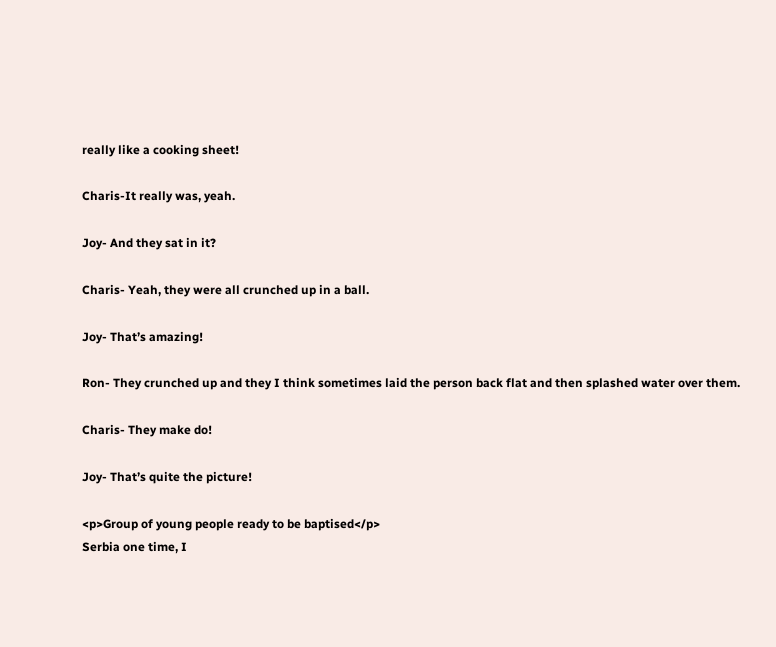really like a cooking sheet!

Charis-It really was, yeah.

Joy- And they sat in it?

Charis- Yeah, they were all crunched up in a ball.

Joy- That’s amazing!

Ron- They crunched up and they I think sometimes laid the person back flat and then splashed water over them.

Charis- They make do!

Joy- That’s quite the picture!

<p>Group of young people ready to be baptised</p>
Serbia one time, I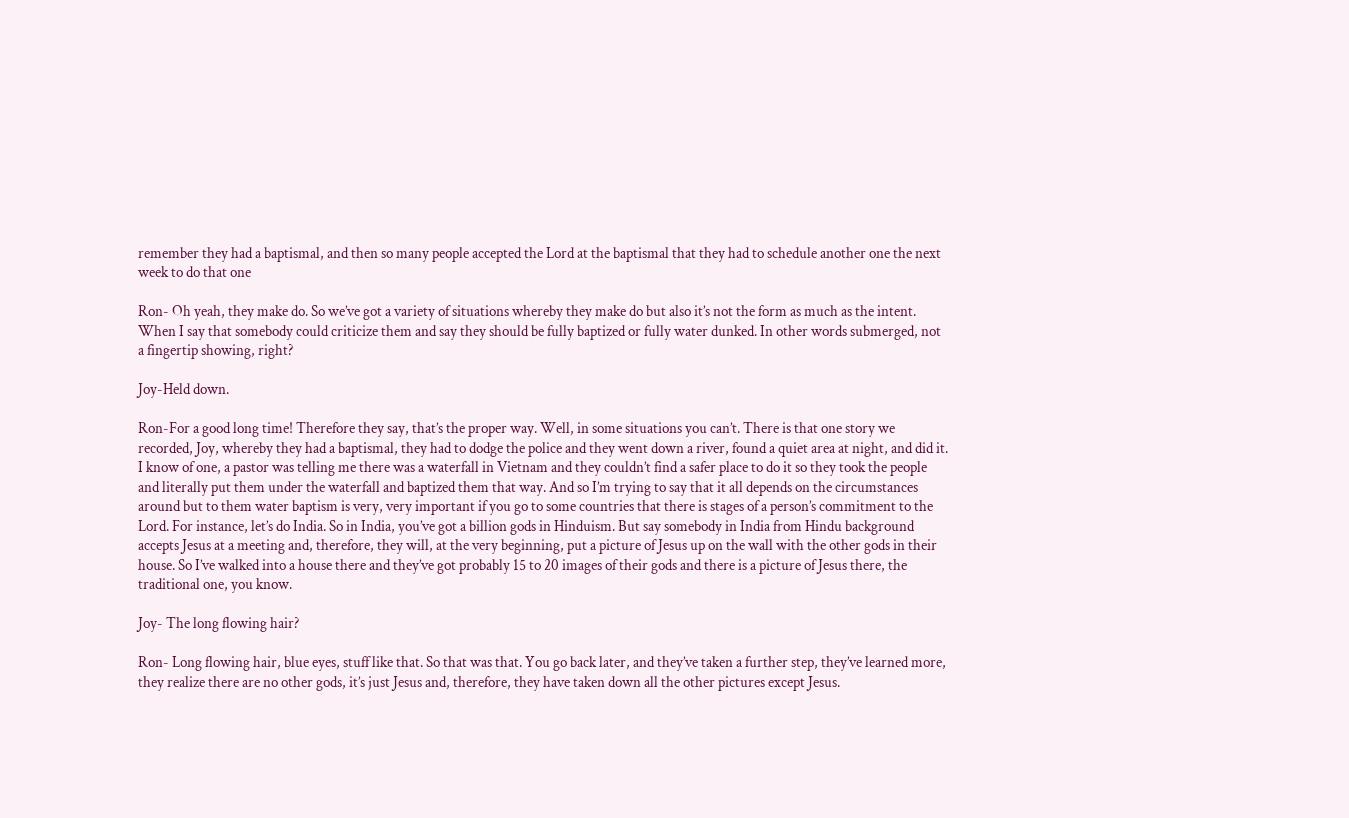remember they had a baptismal, and then so many people accepted the Lord at the baptismal that they had to schedule another one the next week to do that one

Ron- Oh yeah, they make do. So we’ve got a variety of situations whereby they make do but also it’s not the form as much as the intent. When I say that somebody could criticize them and say they should be fully baptized or fully water dunked. In other words submerged, not a fingertip showing, right?

Joy-Held down.

Ron-For a good long time! Therefore they say, that’s the proper way. Well, in some situations you can’t. There is that one story we recorded, Joy, whereby they had a baptismal, they had to dodge the police and they went down a river, found a quiet area at night, and did it. I know of one, a pastor was telling me there was a waterfall in Vietnam and they couldn’t find a safer place to do it so they took the people and literally put them under the waterfall and baptized them that way. And so I’m trying to say that it all depends on the circumstances around but to them water baptism is very, very important if you go to some countries that there is stages of a person’s commitment to the Lord. For instance, let’s do India. So in India, you’ve got a billion gods in Hinduism. But say somebody in India from Hindu background accepts Jesus at a meeting and, therefore, they will, at the very beginning, put a picture of Jesus up on the wall with the other gods in their house. So I’ve walked into a house there and they’ve got probably 15 to 20 images of their gods and there is a picture of Jesus there, the traditional one, you know.

Joy- The long flowing hair?

Ron- Long flowing hair, blue eyes, stuff like that. So that was that. You go back later, and they’ve taken a further step, they’ve learned more, they realize there are no other gods, it’s just Jesus and, therefore, they have taken down all the other pictures except Jesus.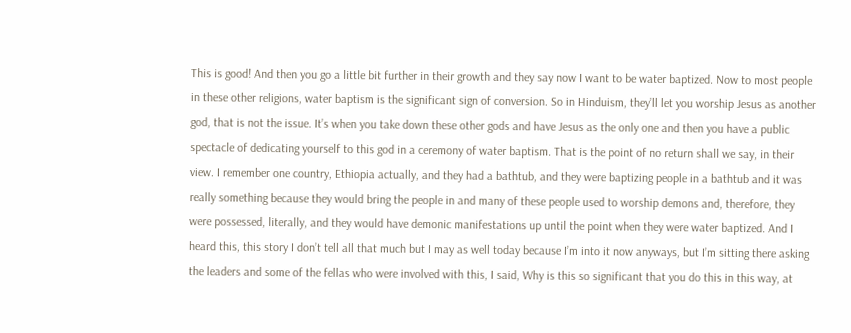This is good! And then you go a little bit further in their growth and they say now I want to be water baptized. Now to most people in these other religions, water baptism is the significant sign of conversion. So in Hinduism, they’ll let you worship Jesus as another god, that is not the issue. It’s when you take down these other gods and have Jesus as the only one and then you have a public spectacle of dedicating yourself to this god in a ceremony of water baptism. That is the point of no return shall we say, in their view. I remember one country, Ethiopia actually, and they had a bathtub, and they were baptizing people in a bathtub and it was really something because they would bring the people in and many of these people used to worship demons and, therefore, they were possessed, literally, and they would have demonic manifestations up until the point when they were water baptized. And I heard this, this story I don’t tell all that much but I may as well today because I’m into it now anyways, but I’m sitting there asking the leaders and some of the fellas who were involved with this, I said, Why is this so significant that you do this in this way, at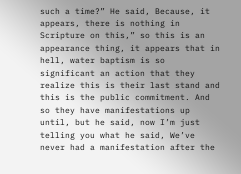such a time?” He said, Because, it appears, there is nothing in Scripture on this,” so this is an appearance thing, it appears that in hell, water baptism is so significant an action that they realize this is their last stand and this is the public commitment. And so they have manifestations up until, but he said, now I’m just telling you what he said, We’ve never had a manifestation after the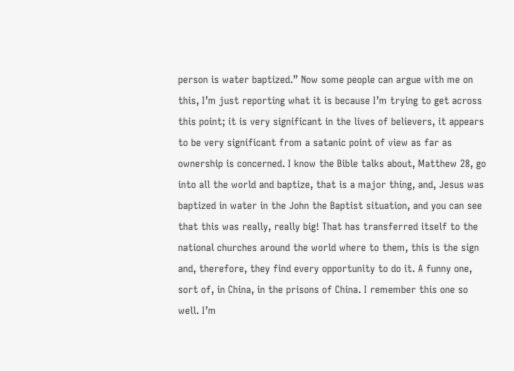person is water baptized.” Now some people can argue with me on this, I’m just reporting what it is because I’m trying to get across this point; it is very significant in the lives of believers, it appears to be very significant from a satanic point of view as far as ownership is concerned. I know the Bible talks about, Matthew 28, go into all the world and baptize, that is a major thing, and, Jesus was baptized in water in the John the Baptist situation, and you can see that this was really, really big! That has transferred itself to the national churches around the world where to them, this is the sign and, therefore, they find every opportunity to do it. A funny one, sort of, in China, in the prisons of China. I remember this one so well. I’m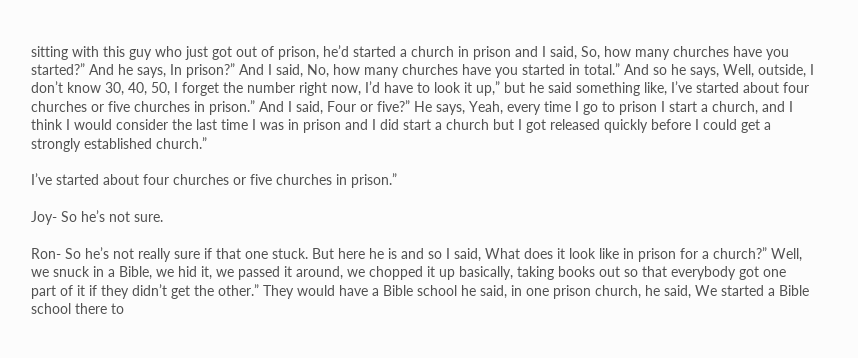sitting with this guy who just got out of prison, he’d started a church in prison and I said, So, how many churches have you started?” And he says, In prison?” And I said, No, how many churches have you started in total.” And so he says, Well, outside, I don’t know 30, 40, 50, I forget the number right now, I’d have to look it up,” but he said something like, I’ve started about four churches or five churches in prison.” And I said, Four or five?” He says, Yeah, every time I go to prison I start a church, and I think I would consider the last time I was in prison and I did start a church but I got released quickly before I could get a strongly established church.”

I’ve started about four churches or five churches in prison.”

Joy- So he’s not sure.

Ron- So he’s not really sure if that one stuck. But here he is and so I said, What does it look like in prison for a church?” Well, we snuck in a Bible, we hid it, we passed it around, we chopped it up basically, taking books out so that everybody got one part of it if they didn’t get the other.” They would have a Bible school he said, in one prison church, he said, We started a Bible school there to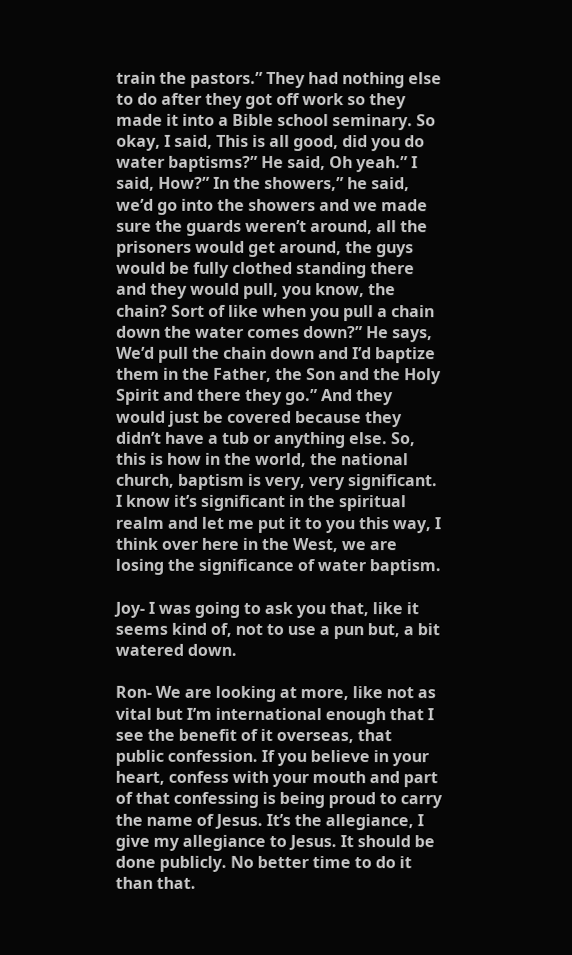train the pastors.” They had nothing else to do after they got off work so they made it into a Bible school seminary. So okay, I said, This is all good, did you do water baptisms?” He said, Oh yeah.” I said, How?” In the showers,” he said, we’d go into the showers and we made sure the guards weren’t around, all the prisoners would get around, the guys would be fully clothed standing there and they would pull, you know, the chain? Sort of like when you pull a chain down the water comes down?” He says, We’d pull the chain down and I’d baptize them in the Father, the Son and the Holy Spirit and there they go.” And they would just be covered because they didn’t have a tub or anything else. So, this is how in the world, the national church, baptism is very, very significant. I know it’s significant in the spiritual realm and let me put it to you this way, I think over here in the West, we are losing the significance of water baptism.

Joy- I was going to ask you that, like it seems kind of, not to use a pun but, a bit watered down.

Ron- We are looking at more, like not as vital but I’m international enough that I see the benefit of it overseas, that public confession. If you believe in your heart, confess with your mouth and part of that confessing is being proud to carry the name of Jesus. It’s the allegiance, I give my allegiance to Jesus. It should be done publicly. No better time to do it than that.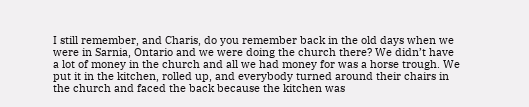I still remember, and Charis, do you remember back in the old days when we were in Sarnia, Ontario and we were doing the church there? We didn’t have a lot of money in the church and all we had money for was a horse trough. We put it in the kitchen, rolled up, and everybody turned around their chairs in the church and faced the back because the kitchen was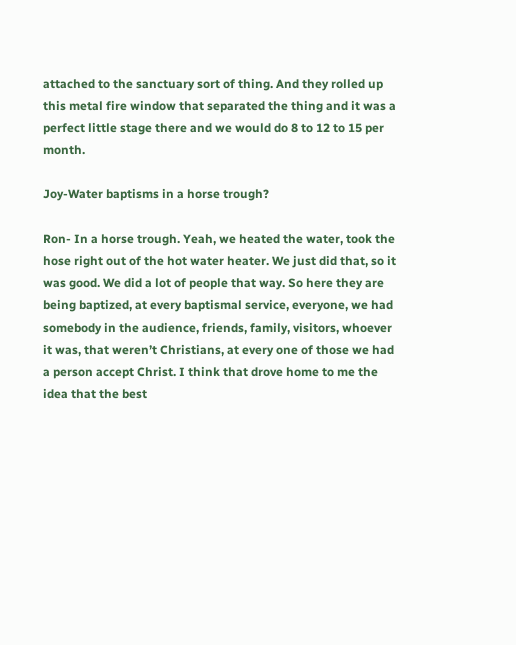attached to the sanctuary sort of thing. And they rolled up this metal fire window that separated the thing and it was a perfect little stage there and we would do 8 to 12 to 15 per month.

Joy-Water baptisms in a horse trough?

Ron- In a horse trough. Yeah, we heated the water, took the hose right out of the hot water heater. We just did that, so it was good. We did a lot of people that way. So here they are being baptized, at every baptismal service, everyone, we had somebody in the audience, friends, family, visitors, whoever it was, that weren’t Christians, at every one of those we had a person accept Christ. I think that drove home to me the idea that the best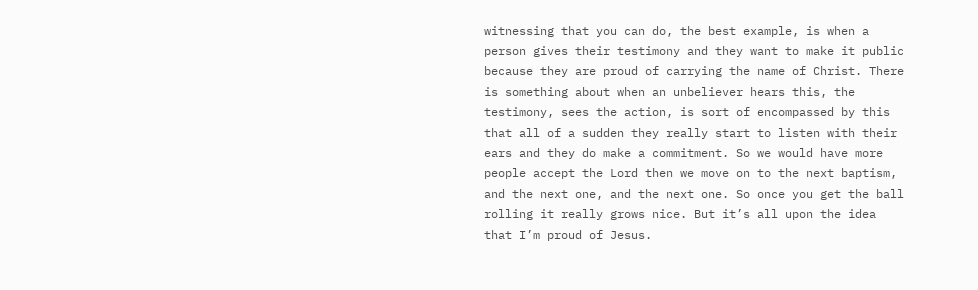witnessing that you can do, the best example, is when a person gives their testimony and they want to make it public because they are proud of carrying the name of Christ. There is something about when an unbeliever hears this, the testimony, sees the action, is sort of encompassed by this that all of a sudden they really start to listen with their ears and they do make a commitment. So we would have more people accept the Lord then we move on to the next baptism, and the next one, and the next one. So once you get the ball rolling it really grows nice. But it’s all upon the idea that I’m proud of Jesus.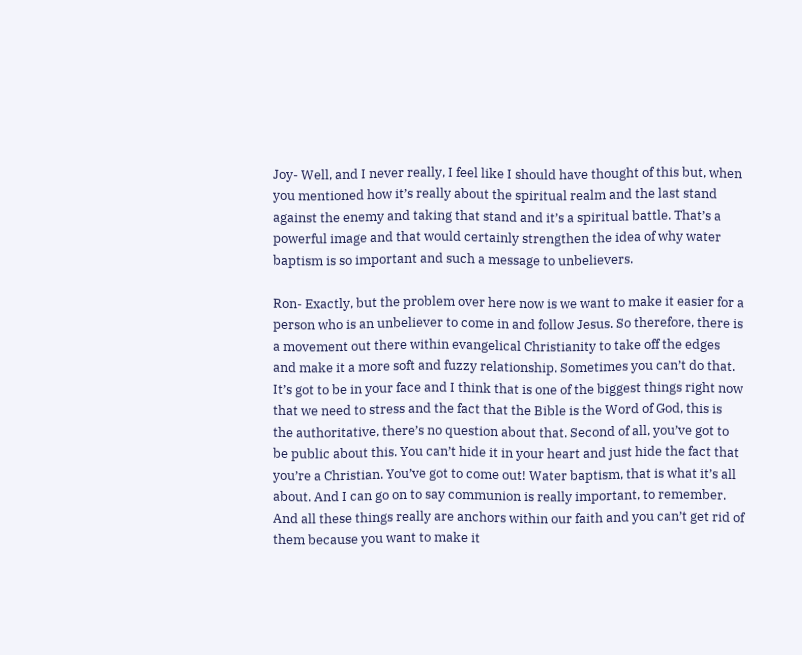Joy- Well, and I never really, I feel like I should have thought of this but, when you mentioned how it’s really about the spiritual realm and the last stand against the enemy and taking that stand and it’s a spiritual battle. That’s a powerful image and that would certainly strengthen the idea of why water baptism is so important and such a message to unbelievers.

Ron- Exactly, but the problem over here now is we want to make it easier for a person who is an unbeliever to come in and follow Jesus. So therefore, there is a movement out there within evangelical Christianity to take off the edges and make it a more soft and fuzzy relationship. Sometimes you can’t do that. It’s got to be in your face and I think that is one of the biggest things right now that we need to stress and the fact that the Bible is the Word of God, this is the authoritative, there’s no question about that. Second of all, you’ve got to be public about this. You can’t hide it in your heart and just hide the fact that you’re a Christian. You’ve got to come out! Water baptism, that is what it’s all about. And I can go on to say communion is really important, to remember. And all these things really are anchors within our faith and you can’t get rid of them because you want to make it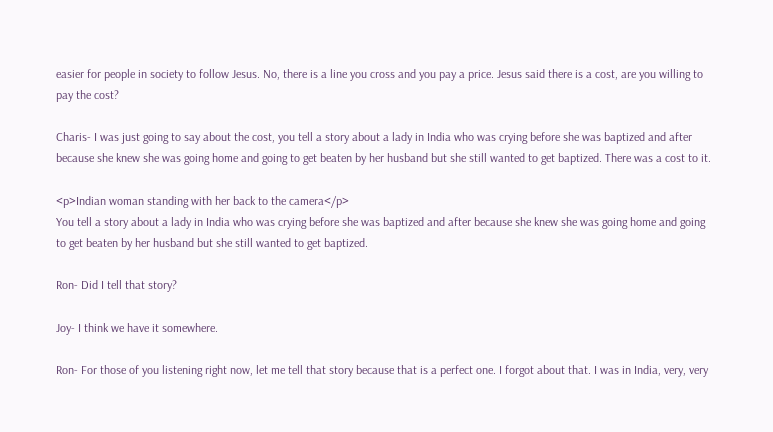easier for people in society to follow Jesus. No, there is a line you cross and you pay a price. Jesus said there is a cost, are you willing to pay the cost?

Charis- I was just going to say about the cost, you tell a story about a lady in India who was crying before she was baptized and after because she knew she was going home and going to get beaten by her husband but she still wanted to get baptized. There was a cost to it.

<p>Indian woman standing with her back to the camera</p>
You tell a story about a lady in India who was crying before she was baptized and after because she knew she was going home and going to get beaten by her husband but she still wanted to get baptized.

Ron- Did I tell that story?

Joy- I think we have it somewhere.

Ron- For those of you listening right now, let me tell that story because that is a perfect one. I forgot about that. I was in India, very, very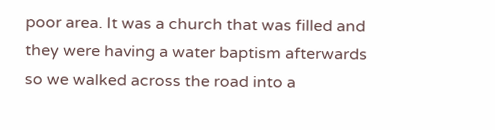poor area. It was a church that was filled and they were having a water baptism afterwards so we walked across the road into a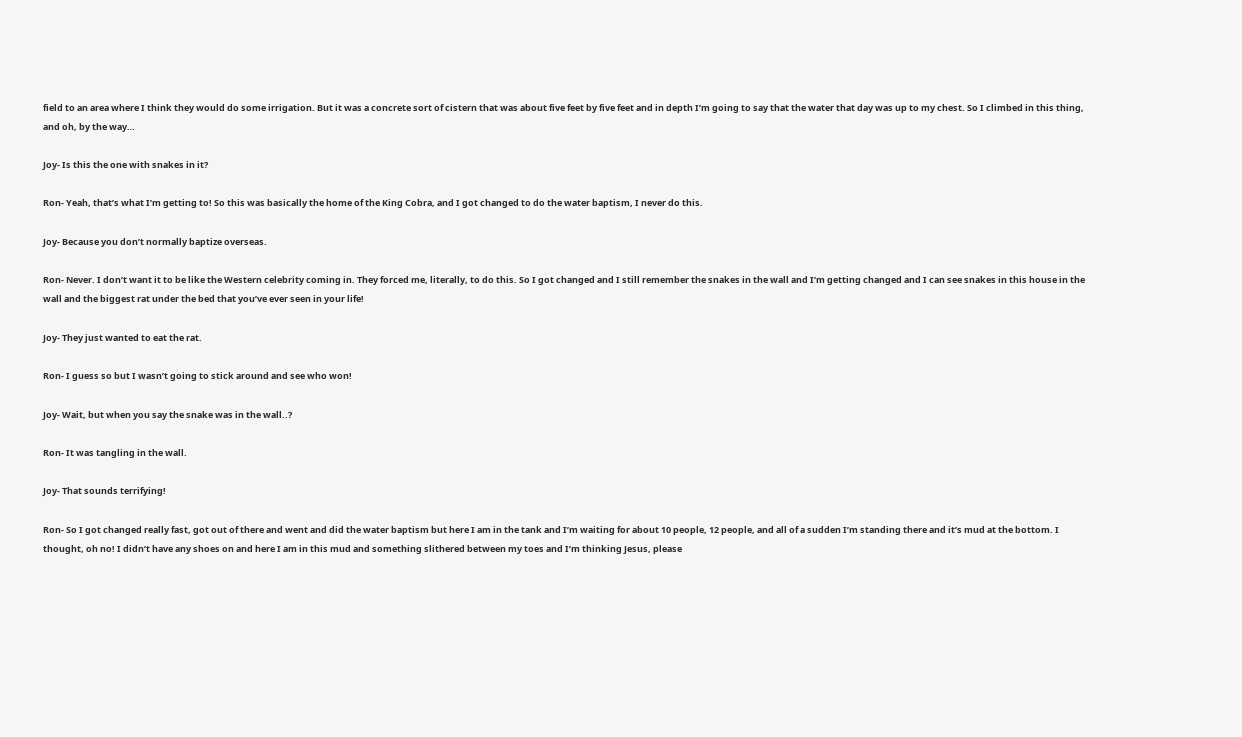field to an area where I think they would do some irrigation. But it was a concrete sort of cistern that was about five feet by five feet and in depth I’m going to say that the water that day was up to my chest. So I climbed in this thing, and oh, by the way…

Joy- Is this the one with snakes in it?

Ron- Yeah, that’s what I’m getting to! So this was basically the home of the King Cobra, and I got changed to do the water baptism, I never do this.

Joy- Because you don’t normally baptize overseas.

Ron- Never. I don’t want it to be like the Western celebrity coming in. They forced me, literally, to do this. So I got changed and I still remember the snakes in the wall and I’m getting changed and I can see snakes in this house in the wall and the biggest rat under the bed that you’ve ever seen in your life!

Joy- They just wanted to eat the rat.

Ron- I guess so but I wasn’t going to stick around and see who won!

Joy- Wait, but when you say the snake was in the wall..?

Ron- It was tangling in the wall.

Joy- That sounds terrifying!

Ron- So I got changed really fast, got out of there and went and did the water baptism but here I am in the tank and I’m waiting for about 10 people, 12 people, and all of a sudden I’m standing there and it’s mud at the bottom. I thought, oh no! I didn’t have any shoes on and here I am in this mud and something slithered between my toes and I’m thinking Jesus, please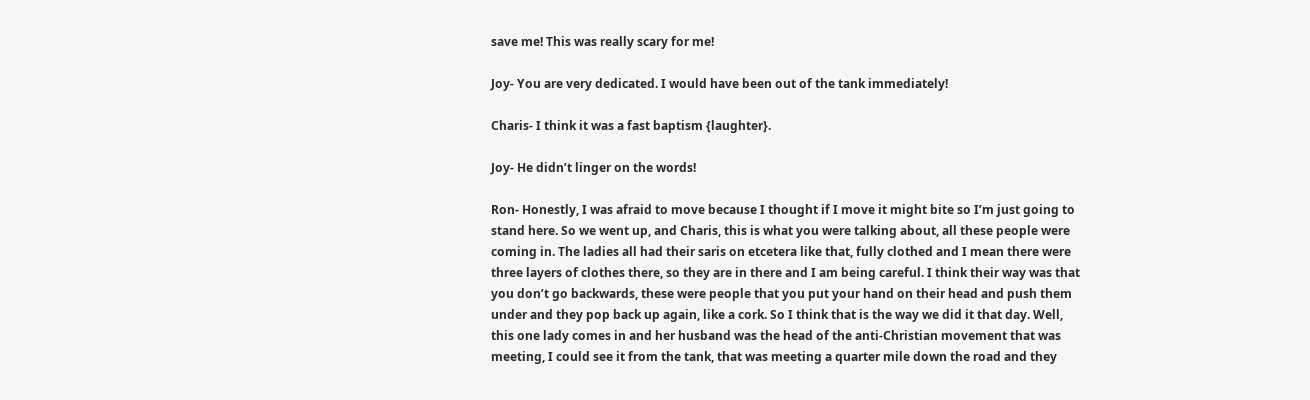save me! This was really scary for me!

Joy- You are very dedicated. I would have been out of the tank immediately!

Charis- I think it was a fast baptism {laughter}.

Joy- He didn’t linger on the words!

Ron- Honestly, I was afraid to move because I thought if I move it might bite so I’m just going to stand here. So we went up, and Charis, this is what you were talking about, all these people were coming in. The ladies all had their saris on etcetera like that, fully clothed and I mean there were three layers of clothes there, so they are in there and I am being careful. I think their way was that you don’t go backwards, these were people that you put your hand on their head and push them under and they pop back up again, like a cork. So I think that is the way we did it that day. Well, this one lady comes in and her husband was the head of the anti-Christian movement that was meeting, I could see it from the tank, that was meeting a quarter mile down the road and they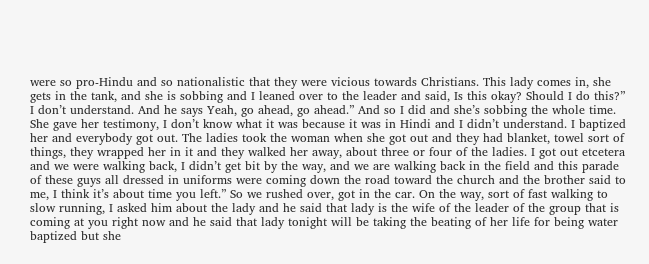were so pro-Hindu and so nationalistic that they were vicious towards Christians. This lady comes in, she gets in the tank, and she is sobbing and I leaned over to the leader and said, Is this okay? Should I do this?” I don’t understand. And he says Yeah, go ahead, go ahead.” And so I did and she’s sobbing the whole time. She gave her testimony, I don’t know what it was because it was in Hindi and I didn’t understand. I baptized her and everybody got out. The ladies took the woman when she got out and they had blanket, towel sort of things, they wrapped her in it and they walked her away, about three or four of the ladies. I got out etcetera and we were walking back, I didn’t get bit by the way, and we are walking back in the field and this parade of these guys all dressed in uniforms were coming down the road toward the church and the brother said to me, I think it’s about time you left.” So we rushed over, got in the car. On the way, sort of fast walking to slow running, I asked him about the lady and he said that lady is the wife of the leader of the group that is coming at you right now and he said that lady tonight will be taking the beating of her life for being water baptized but she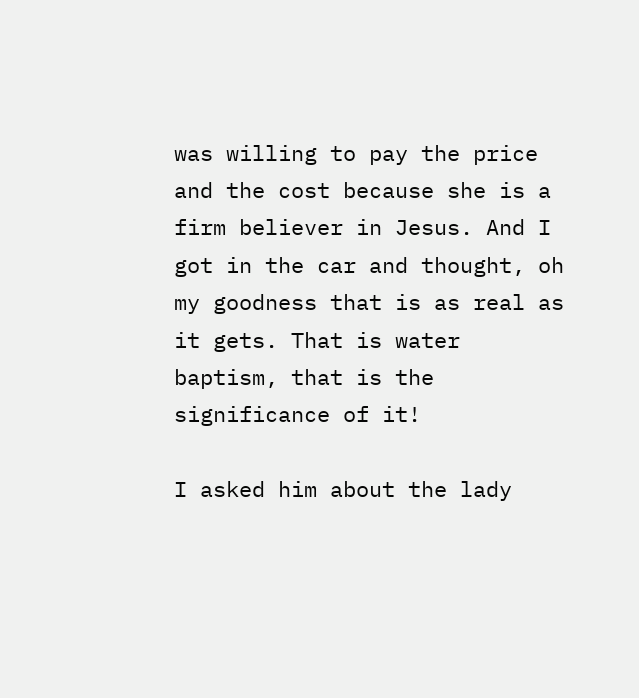was willing to pay the price and the cost because she is a firm believer in Jesus. And I got in the car and thought, oh my goodness that is as real as it gets. That is water baptism, that is the significance of it!

I asked him about the lady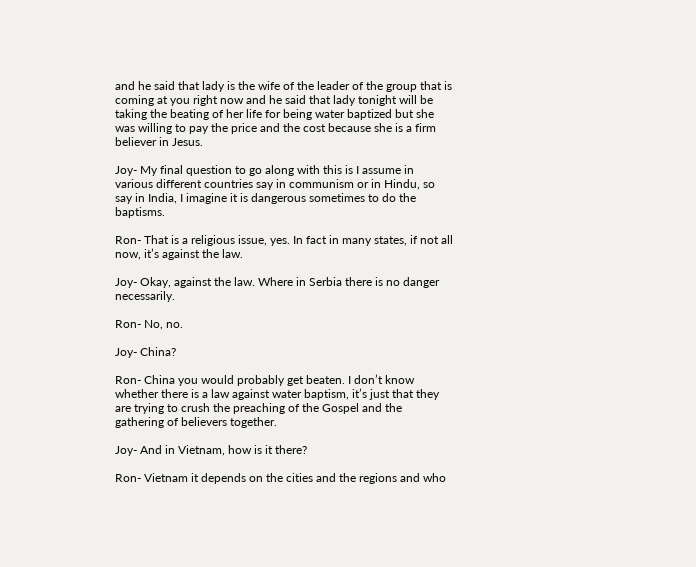and he said that lady is the wife of the leader of the group that is coming at you right now and he said that lady tonight will be taking the beating of her life for being water baptized but she was willing to pay the price and the cost because she is a firm believer in Jesus.

Joy- My final question to go along with this is I assume in various different countries say in communism or in Hindu, so say in India, I imagine it is dangerous sometimes to do the baptisms.

Ron- That is a religious issue, yes. In fact in many states, if not all now, it’s against the law.

Joy- Okay, against the law. Where in Serbia there is no danger necessarily.

Ron- No, no.

Joy- China?

Ron- China you would probably get beaten. I don’t know whether there is a law against water baptism, it’s just that they are trying to crush the preaching of the Gospel and the gathering of believers together.

Joy- And in Vietnam, how is it there?

Ron- Vietnam it depends on the cities and the regions and who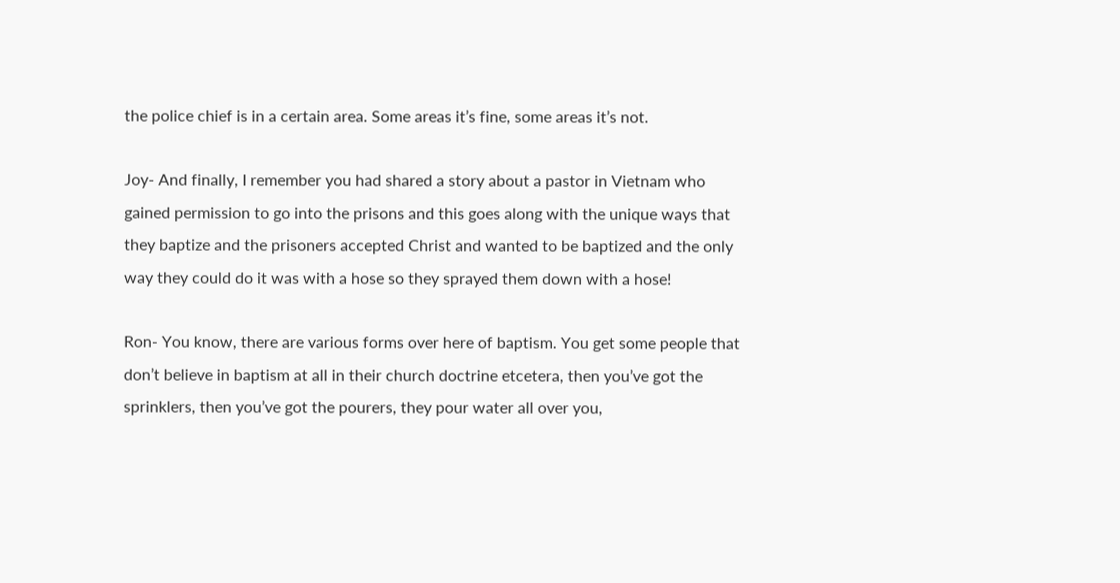the police chief is in a certain area. Some areas it’s fine, some areas it’s not.

Joy- And finally, I remember you had shared a story about a pastor in Vietnam who gained permission to go into the prisons and this goes along with the unique ways that they baptize and the prisoners accepted Christ and wanted to be baptized and the only way they could do it was with a hose so they sprayed them down with a hose!

Ron- You know, there are various forms over here of baptism. You get some people that don’t believe in baptism at all in their church doctrine etcetera, then you’ve got the sprinklers, then you’ve got the pourers, they pour water all over you,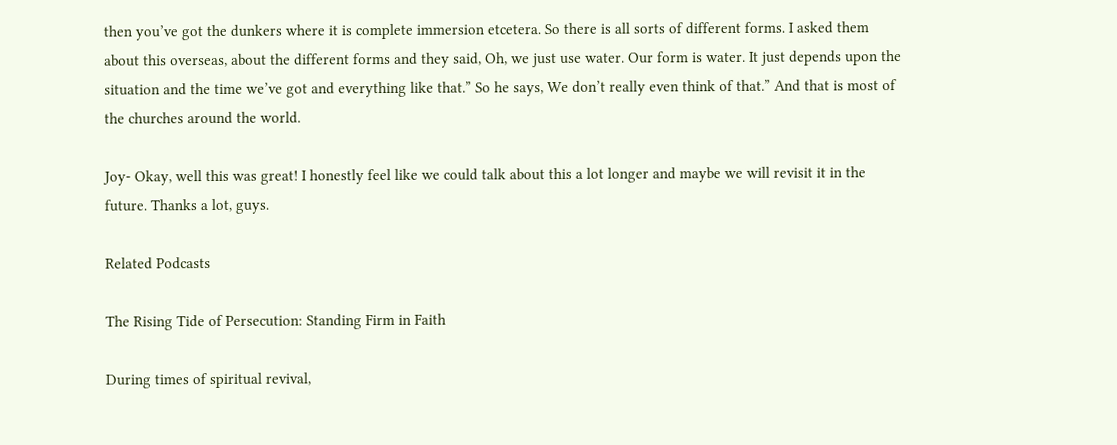then you’ve got the dunkers where it is complete immersion etcetera. So there is all sorts of different forms. I asked them about this overseas, about the different forms and they said, Oh, we just use water. Our form is water. It just depends upon the situation and the time we’ve got and everything like that.” So he says, We don’t really even think of that.” And that is most of the churches around the world.

Joy- Okay, well this was great! I honestly feel like we could talk about this a lot longer and maybe we will revisit it in the future. Thanks a lot, guys.

Related Podcasts

The Rising Tide of Persecution: Standing Firm in Faith

During times of spiritual revival,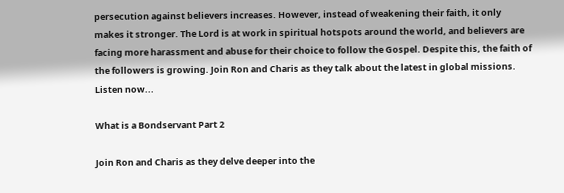persecution against believers increases. However, instead of weakening their faith, it only makes it stronger. The Lord is at work in spiritual hotspots around the world, and believers are facing more harassment and abuse for their choice to follow the Gospel. Despite this, the faith of the followers is growing. Join Ron and Charis as they talk about the latest in global missions. Listen now...

What is a Bondservant Part 2

Join Ron and Charis as they delve deeper into the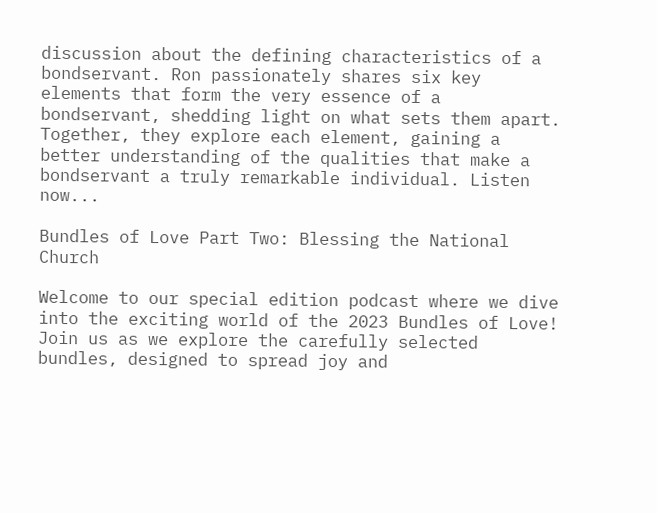discussion about the defining characteristics of a bondservant. Ron passionately shares six key elements that form the very essence of a bondservant, shedding light on what sets them apart. Together, they explore each element, gaining a better understanding of the qualities that make a bondservant a truly remarkable individual. Listen now...

Bundles of Love Part Two: Blessing the National Church

Welcome to our special edition podcast where we dive into the exciting world of the 2023 Bundles of Love! Join us as we explore the carefully selected bundles, designed to spread joy and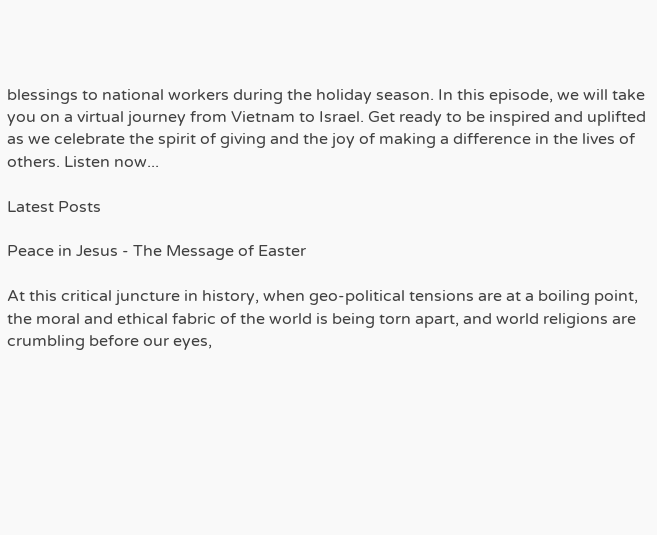blessings to national workers during the holiday season. In this episode, we will take you on a virtual journey from Vietnam to Israel. Get ready to be inspired and uplifted as we celebrate the spirit of giving and the joy of making a difference in the lives of others. Listen now...

Latest Posts

Peace in Jesus - The Message of Easter

At this critical juncture in history, when geo-political tensions are at a boiling point, the moral and ethical fabric of the world is being torn apart, and world religions are crumbling before our eyes,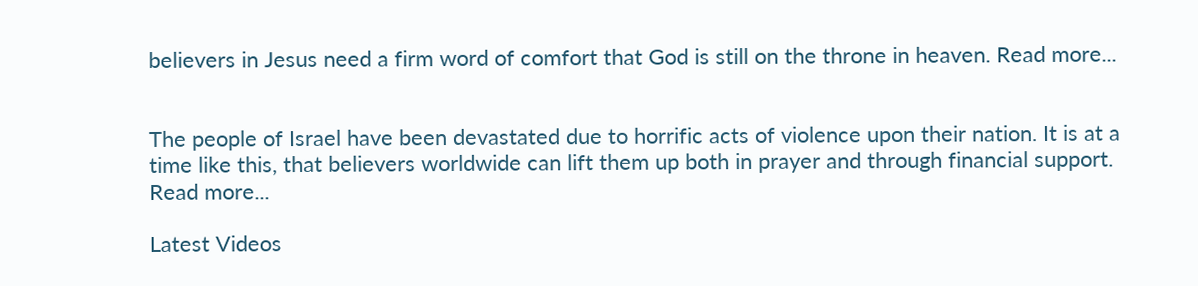believers in Jesus need a firm word of comfort that God is still on the throne in heaven. Read more...


The people of Israel have been devastated due to horrific acts of violence upon their nation. It is at a time like this, that believers worldwide can lift them up both in prayer and through financial support. Read more...

Latest Videos